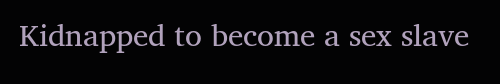Kidnapped to become a sex slave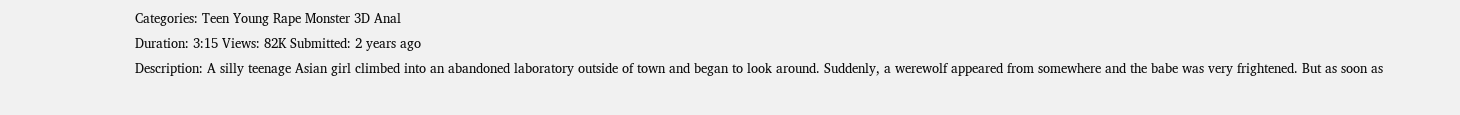Categories: Teen Young Rape Monster 3D Anal
Duration: 3:15 Views: 82K Submitted: 2 years ago
Description: A silly teenage Asian girl climbed into an abandoned laboratory outside of town and began to look around. Suddenly, a werewolf appeared from somewhere and the babe was very frightened. But as soon as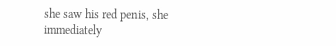she saw his red penis, she immediately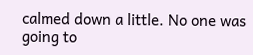calmed down a little. No one was going to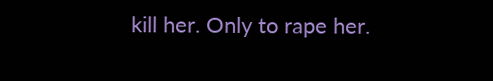kill her. Only to rape her.